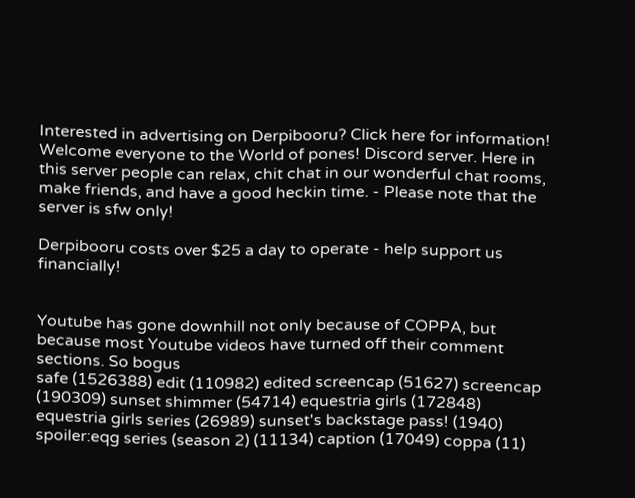Interested in advertising on Derpibooru? Click here for information!
Welcome everyone to the World of pones! Discord server. Here in this server people can relax, chit chat in our wonderful chat rooms, make friends, and have a good heckin time. - Please note that the server is sfw only!

Derpibooru costs over $25 a day to operate - help support us financially!


Youtube has gone downhill not only because of COPPA, but because most Youtube videos have turned off their comment sections. So bogus
safe (1526388) edit (110982) edited screencap (51627) screencap (190309) sunset shimmer (54714) equestria girls (172848) equestria girls series (26989) sunset's backstage pass! (1940) spoiler:eqg series (season 2) (11134) caption (17049) coppa (11)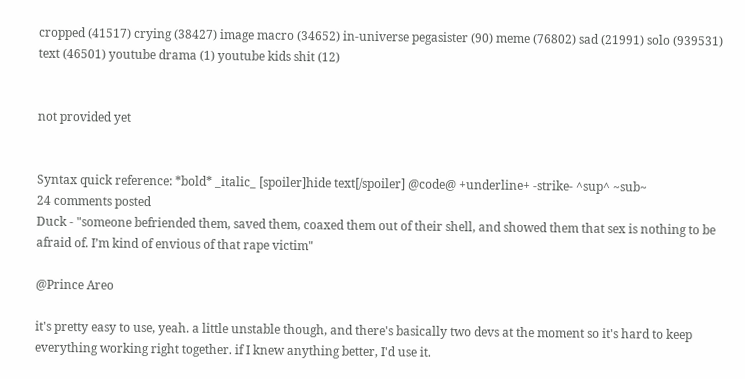cropped (41517) crying (38427) image macro (34652) in-universe pegasister (90) meme (76802) sad (21991) solo (939531) text (46501) youtube drama (1) youtube kids shit (12)


not provided yet


Syntax quick reference: *bold* _italic_ [spoiler]hide text[/spoiler] @code@ +underline+ -strike- ^sup^ ~sub~
24 comments posted
Duck - "someone befriended them, saved them, coaxed them out of their shell, and showed them that sex is nothing to be afraid of. I’m kind of envious of that rape victim"

@Prince Areo

it's pretty easy to use, yeah. a little unstable though, and there's basically two devs at the moment so it's hard to keep everything working right together. if I knew anything better, I'd use it.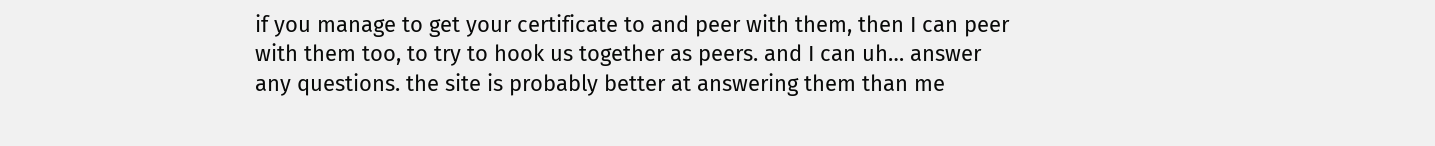if you manage to get your certificate to and peer with them, then I can peer with them too, to try to hook us together as peers. and I can uh… answer any questions. the site is probably better at answering them than me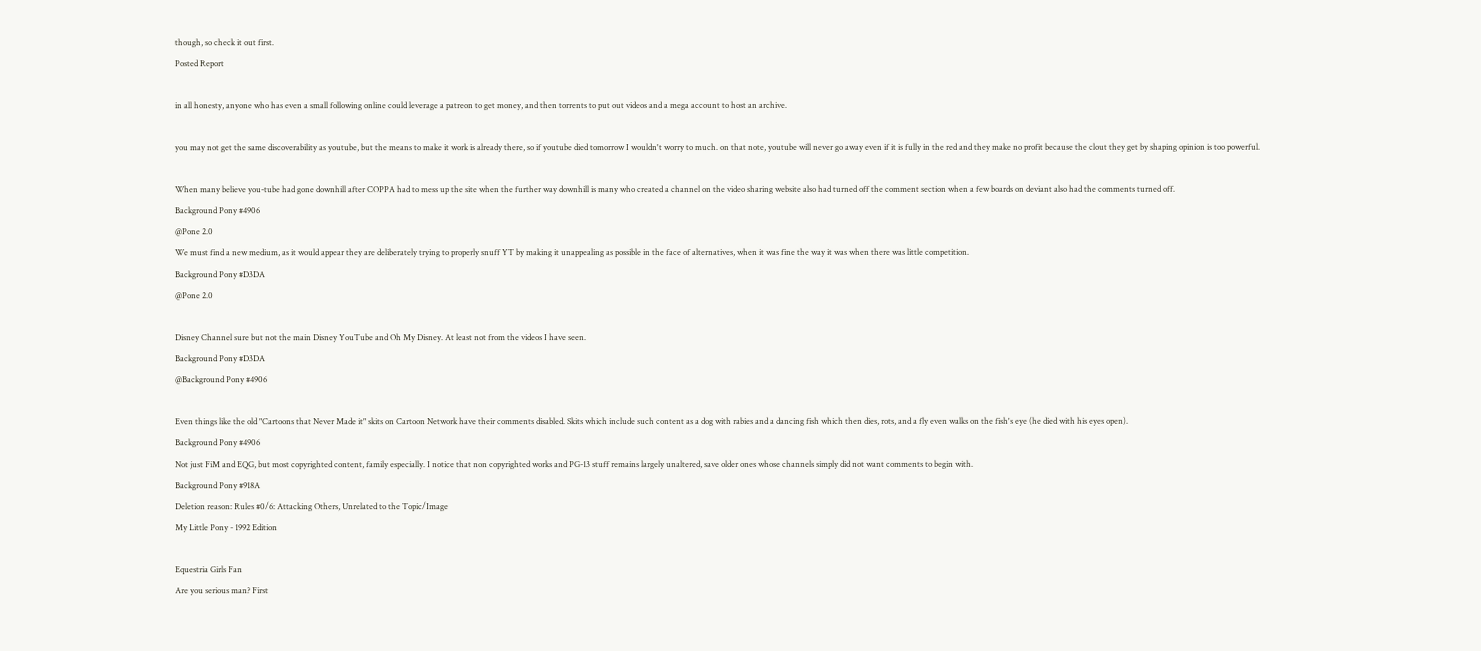though, so check it out first.
Posted Report

in all honesty, anyone who has even a small following online could leverage a patreon to get money, and then torrents to put out videos and a mega account to host an archive.

you may not get the same discoverability as youtube, but the means to make it work is already there, so if youtube died tomorrow I wouldn't worry to much. on that note, youtube will never go away even if it is fully in the red and they make no profit because the clout they get by shaping opinion is too powerful.

When many believe you-tube had gone downhill after COPPA had to mess up the site when the further way downhill is many who created a channel on the video sharing website also had turned off the comment section when a few boards on deviant also had the comments turned off.
Background Pony #4906
@Pone 2.0
We must find a new medium, as it would appear they are deliberately trying to properly snuff YT by making it unappealing as possible in the face of alternatives, when it was fine the way it was when there was little competition.
Background Pony #D3DA
@Pone 2.0

Disney Channel sure but not the main Disney YouTube and Oh My Disney. At least not from the videos I have seen.
Background Pony #D3DA
@Background Pony #4906

Even things like the old "Cartoons that Never Made it" skits on Cartoon Network have their comments disabled. Skits which include such content as a dog with rabies and a dancing fish which then dies, rots, and a fly even walks on the fish's eye (he died with his eyes open).
Background Pony #4906
Not just FiM and EQG, but most copyrighted content, family especially. I notice that non copyrighted works and PG-13 stuff remains largely unaltered, save older ones whose channels simply did not want comments to begin with.
Background Pony #918A
Deletion reason: Rules #0/6: Attacking Others, Unrelated to the Topic/Image
My Little Pony - 1992 Edition

Equestria Girls Fan
Are you serious man? First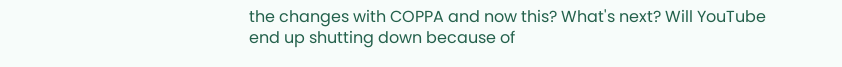the changes with COPPA and now this? What's next? Will YouTube end up shutting down because of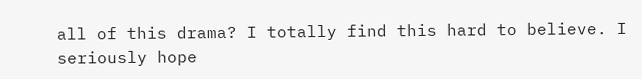all of this drama? I totally find this hard to believe. I seriously hope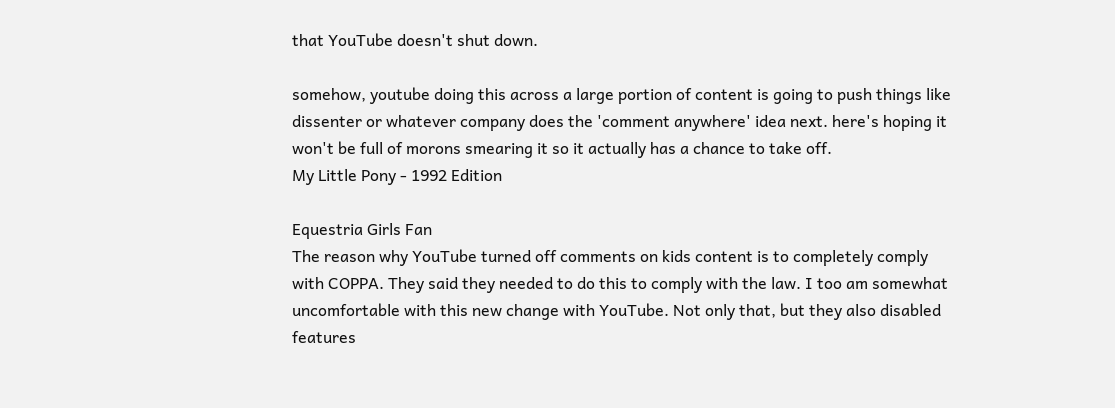that YouTube doesn't shut down.

somehow, youtube doing this across a large portion of content is going to push things like dissenter or whatever company does the 'comment anywhere' idea next. here's hoping it won't be full of morons smearing it so it actually has a chance to take off.
My Little Pony - 1992 Edition

Equestria Girls Fan
The reason why YouTube turned off comments on kids content is to completely comply with COPPA. They said they needed to do this to comply with the law. I too am somewhat uncomfortable with this new change with YouTube. Not only that, but they also disabled features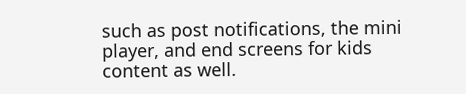such as post notifications, the mini player, and end screens for kids content as well.